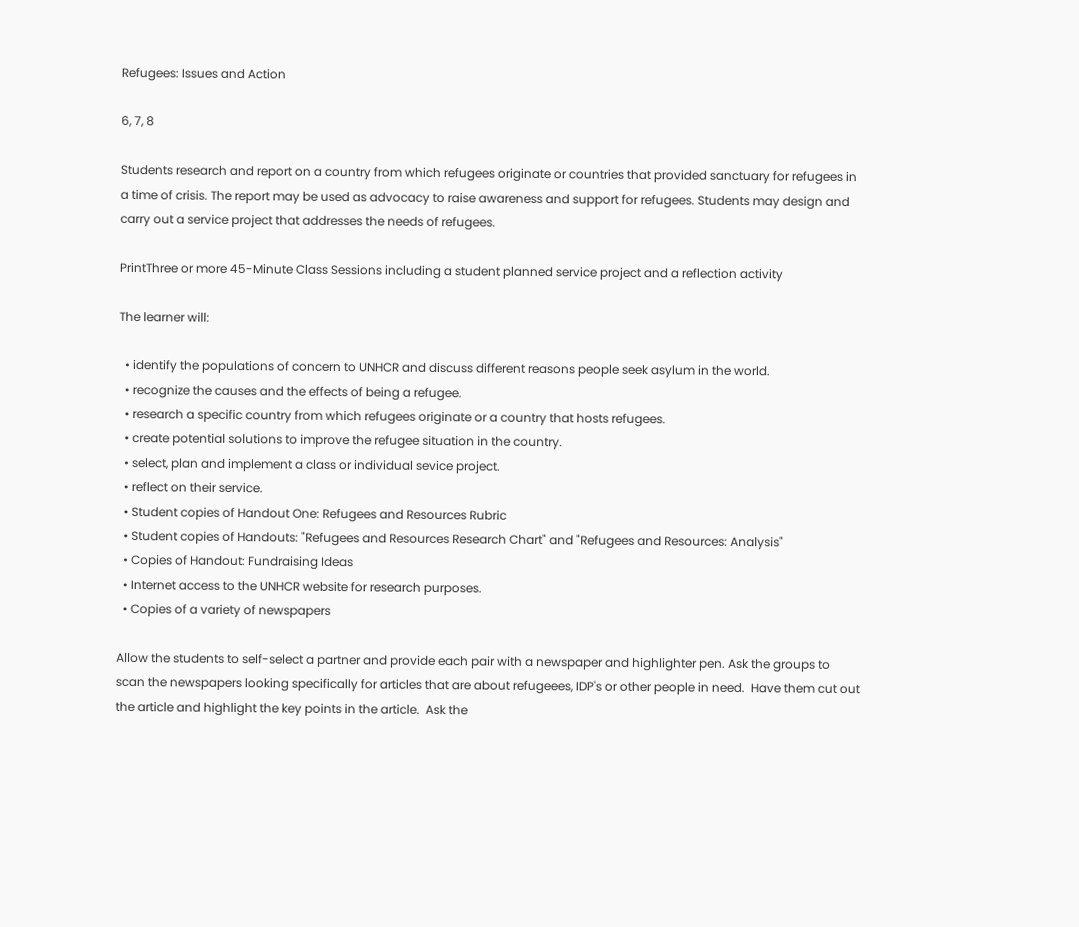Refugees: Issues and Action

6, 7, 8

Students research and report on a country from which refugees originate or countries that provided sanctuary for refugees in a time of crisis. The report may be used as advocacy to raise awareness and support for refugees. Students may design and carry out a service project that addresses the needs of refugees.

PrintThree or more 45-Minute Class Sessions including a student planned service project and a reflection activity

The learner will:

  • identify the populations of concern to UNHCR and discuss different reasons people seek asylum in the world.
  • recognize the causes and the effects of being a refugee.
  • research a specific country from which refugees originate or a country that hosts refugees.
  • create potential solutions to improve the refugee situation in the country.
  • select, plan and implement a class or individual sevice project.
  • reflect on their service.
  • Student copies of Handout One: Refugees and Resources Rubric
  • Student copies of Handouts: "Refugees and Resources Research Chart" and "Refugees and Resources: Analysis"
  • Copies of Handout: Fundraising Ideas
  • Internet access to the UNHCR website for research purposes.
  • Copies of a variety of newspapers

Allow the students to self-select a partner and provide each pair with a newspaper and highlighter pen. Ask the groups to scan the newspapers looking specifically for articles that are about refugeees, IDP's or other people in need.  Have them cut out the article and highlight the key points in the article.  Ask the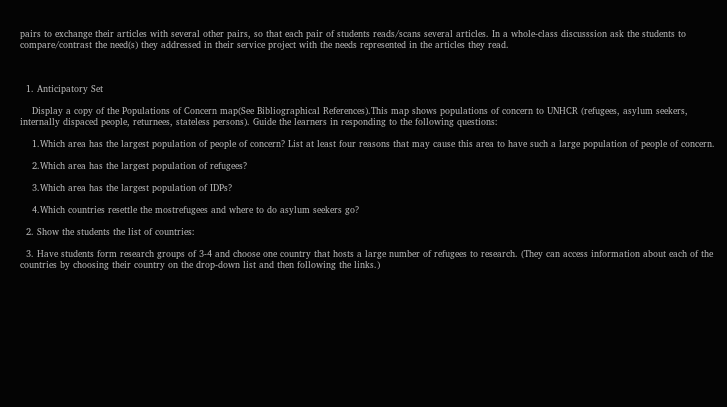pairs to exchange their articles with several other pairs, so that each pair of students reads/scans several articles. In a whole-class discusssion ask the students to compare/contrast the need(s) they addressed in their service project with the needs represented in the articles they read.



  1. Anticipatory Set

    Display a copy of the Populations of Concern map(See Bibliographical References).This map shows populations of concern to UNHCR (refugees, asylum seekers, internally dispaced people, returnees, stateless persons). Guide the learners in responding to the following questions:

    1.Which area has the largest population of people of concern? List at least four reasons that may cause this area to have such a large population of people of concern.

    2.Which area has the largest population of refugees?

    3.Which area has the largest population of IDPs?

    4.Which countries resettle the mostrefugees and where to do asylum seekers go?

  2. Show the students the list of countries:

  3. Have students form research groups of 3-4 and choose one country that hosts a large number of refugees to research. (They can access information about each of the countries by choosing their country on the drop-down list and then following the links.)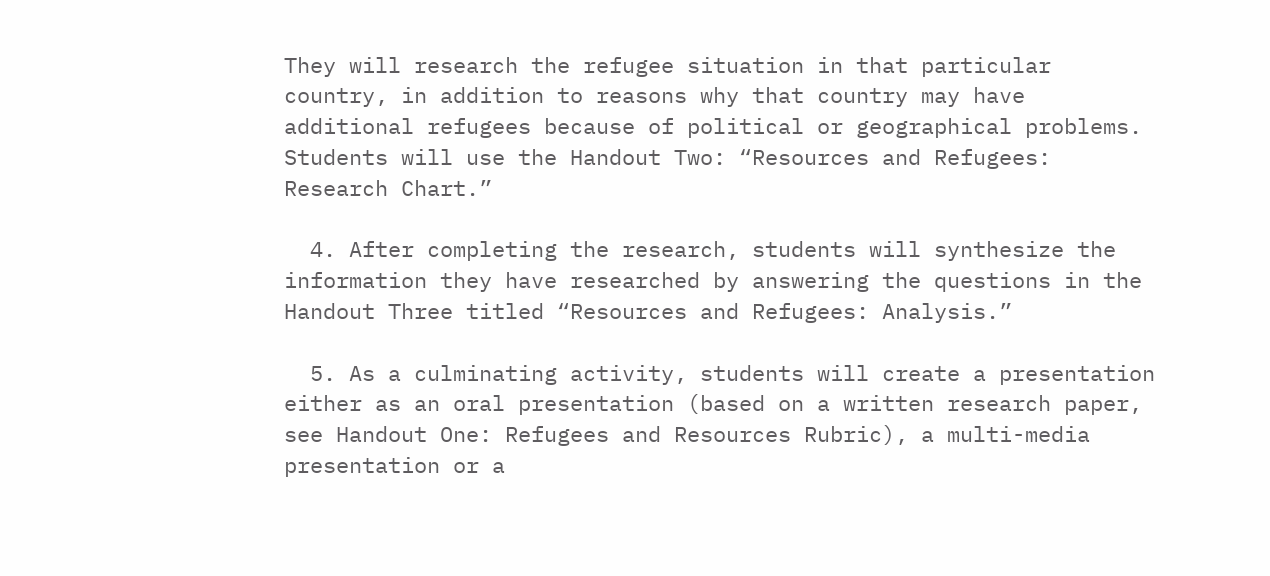They will research the refugee situation in that particular country, in addition to reasons why that country may have additional refugees because of political or geographical problems. Students will use the Handout Two: “Resources and Refugees: Research Chart.”

  4. After completing the research, students will synthesize the information they have researched by answering the questions in the Handout Three titled “Resources and Refugees: Analysis.”

  5. As a culminating activity, students will create a presentation either as an oral presentation (based on a written research paper, see Handout One: Refugees and Resources Rubric), a multi-media presentation or a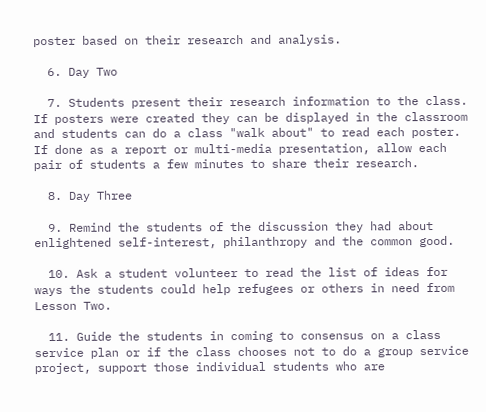poster based on their research and analysis.

  6. Day Two

  7. Students present their research information to the class. If posters were created they can be displayed in the classroom and students can do a class "walk about" to read each poster. If done as a report or multi-media presentation, allow each pair of students a few minutes to share their research.

  8. Day Three

  9. Remind the students of the discussion they had about enlightened self-interest, philanthropy and the common good.

  10. Ask a student volunteer to read the list of ideas for ways the students could help refugees or others in need from Lesson Two.

  11. Guide the students in coming to consensus on a class service plan or if the class chooses not to do a group service project, support those individual students who are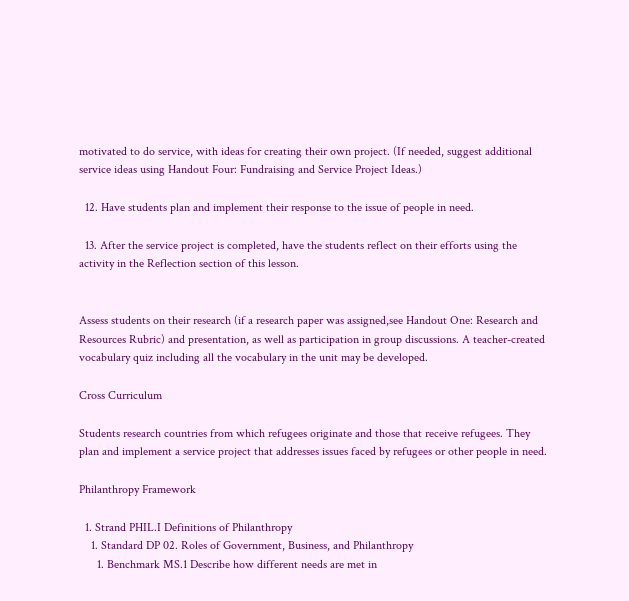motivated to do service, with ideas for creating their own project. (If needed, suggest additional service ideas using Handout Four: Fundraising and Service Project Ideas.)

  12. Have students plan and implement their response to the issue of people in need.

  13. After the service project is completed, have the students reflect on their efforts using the activity in the Reflection section of this lesson.


Assess students on their research (if a research paper was assigned,see Handout One: Research and Resources Rubric) and presentation, as well as participation in group discussions. A teacher-created vocabulary quiz including all the vocabulary in the unit may be developed.

Cross Curriculum

Students research countries from which refugees originate and those that receive refugees. They plan and implement a service project that addresses issues faced by refugees or other people in need.

Philanthropy Framework

  1. Strand PHIL.I Definitions of Philanthropy
    1. Standard DP 02. Roles of Government, Business, and Philanthropy
      1. Benchmark MS.1 Describe how different needs are met in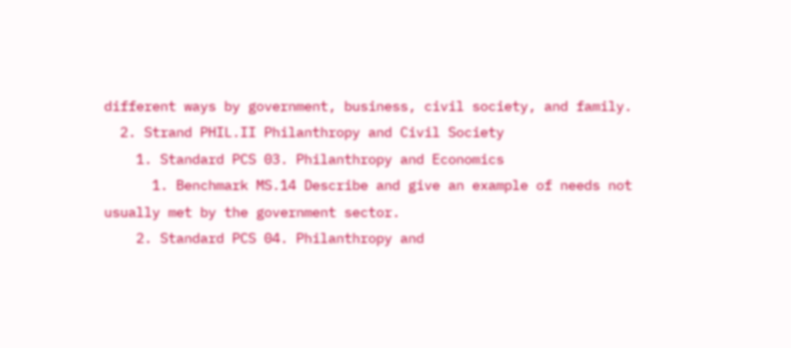different ways by government, business, civil society, and family.
  2. Strand PHIL.II Philanthropy and Civil Society
    1. Standard PCS 03. Philanthropy and Economics
      1. Benchmark MS.14 Describe and give an example of needs not usually met by the government sector.
    2. Standard PCS 04. Philanthropy and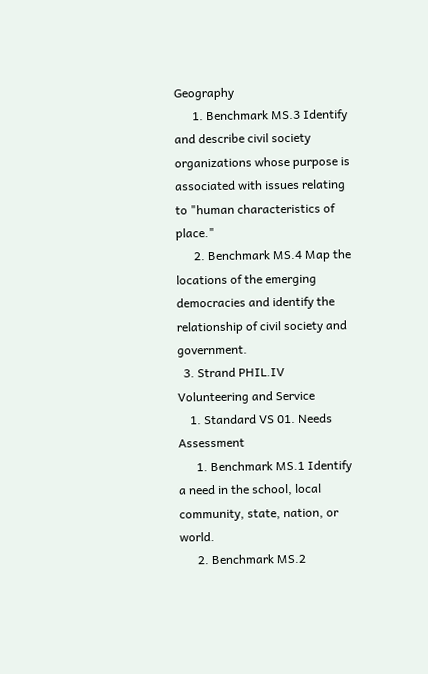Geography
      1. Benchmark MS.3 Identify and describe civil society organizations whose purpose is associated with issues relating to "human characteristics of place."
      2. Benchmark MS.4 Map the locations of the emerging democracies and identify the relationship of civil society and government.
  3. Strand PHIL.IV Volunteering and Service
    1. Standard VS 01. Needs Assessment
      1. Benchmark MS.1 Identify a need in the school, local community, state, nation, or world.
      2. Benchmark MS.2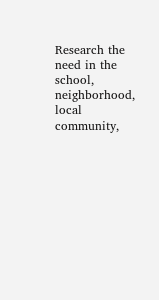Research the need in the school, neighborhood, local community,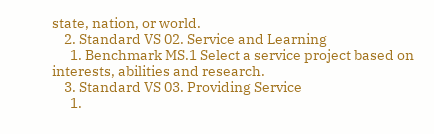state, nation, or world.
    2. Standard VS 02. Service and Learning
      1. Benchmark MS.1 Select a service project based on interests, abilities and research.
    3. Standard VS 03. Providing Service
      1.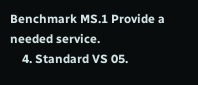Benchmark MS.1 Provide a needed service.
    4. Standard VS 05.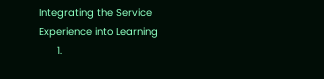Integrating the Service Experience into Learning
      1.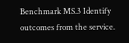Benchmark MS.3 Identify outcomes from the service.